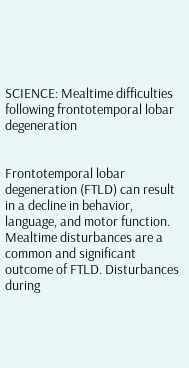SCIENCE: Mealtime difficulties following frontotemporal lobar degeneration


Frontotemporal lobar degeneration (FTLD) can result in a decline in behavior, language, and motor function. Mealtime disturbances are a common and significant outcome of FTLD. Disturbances during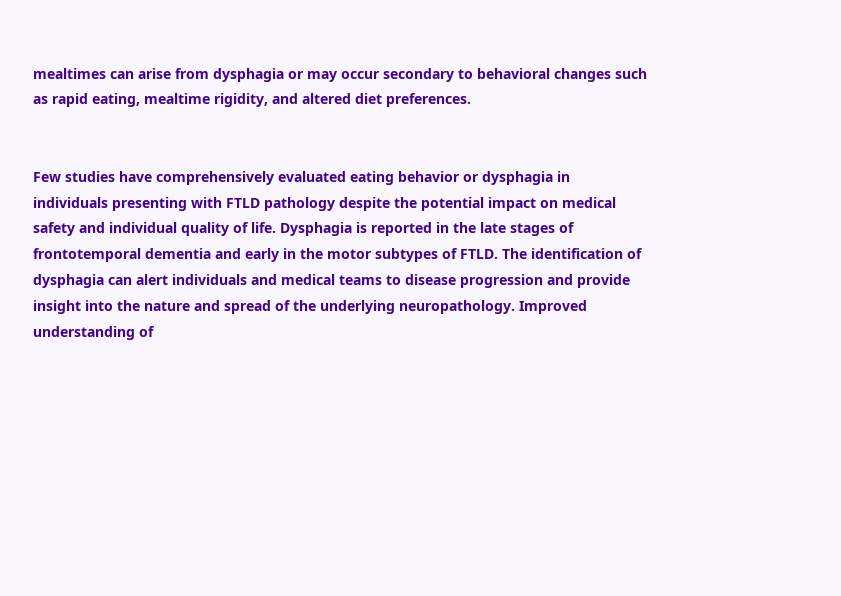mealtimes can arise from dysphagia or may occur secondary to behavioral changes such as rapid eating, mealtime rigidity, and altered diet preferences.


Few studies have comprehensively evaluated eating behavior or dysphagia in individuals presenting with FTLD pathology despite the potential impact on medical safety and individual quality of life. Dysphagia is reported in the late stages of frontotemporal dementia and early in the motor subtypes of FTLD. The identification of dysphagia can alert individuals and medical teams to disease progression and provide insight into the nature and spread of the underlying neuropathology. Improved understanding of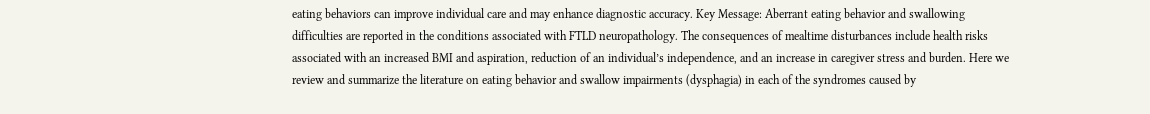eating behaviors can improve individual care and may enhance diagnostic accuracy. Key Message: Aberrant eating behavior and swallowing difficulties are reported in the conditions associated with FTLD neuropathology. The consequences of mealtime disturbances include health risks associated with an increased BMI and aspiration, reduction of an individual’s independence, and an increase in caregiver stress and burden. Here we review and summarize the literature on eating behavior and swallow impairments (dysphagia) in each of the syndromes caused by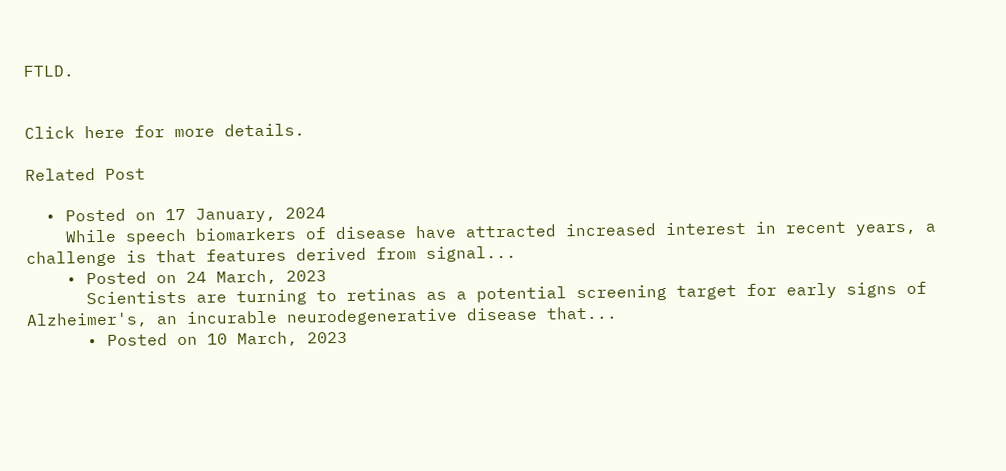FTLD.


Click here for more details.

Related Post

  • Posted on 17 January, 2024
    While speech biomarkers of disease have attracted increased interest in recent years, a challenge is that features derived from signal...
    • Posted on 24 March, 2023
      Scientists are turning to retinas as a potential screening target for early signs of Alzheimer's, an incurable neurodegenerative disease that...
      • Posted on 10 March, 2023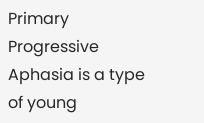Primary Progressive Aphasia is a type of young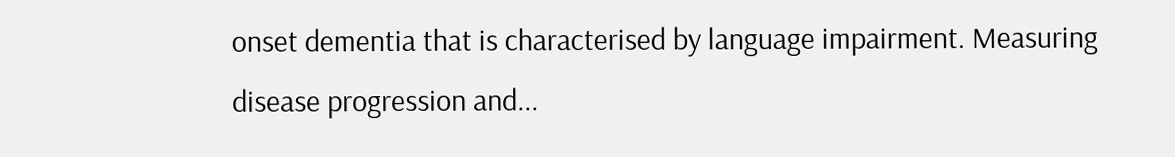onset dementia that is characterised by language impairment. Measuring disease progression and...